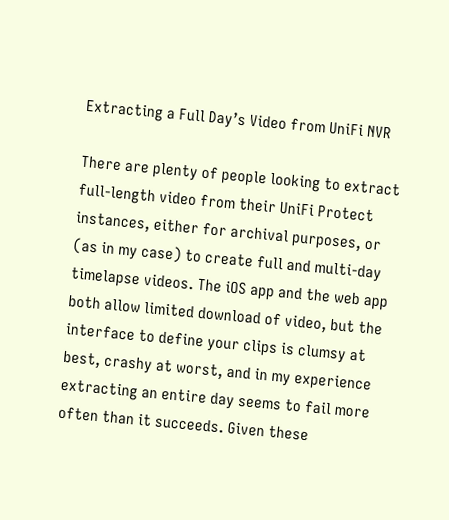Extracting a Full Day’s Video from UniFi NVR

There are plenty of people looking to extract full-length video from their UniFi Protect instances, either for archival purposes, or (as in my case) to create full and multi-day timelapse videos. The iOS app and the web app both allow limited download of video, but the interface to define your clips is clumsy at best, crashy at worst, and in my experience extracting an entire day seems to fail more often than it succeeds. Given these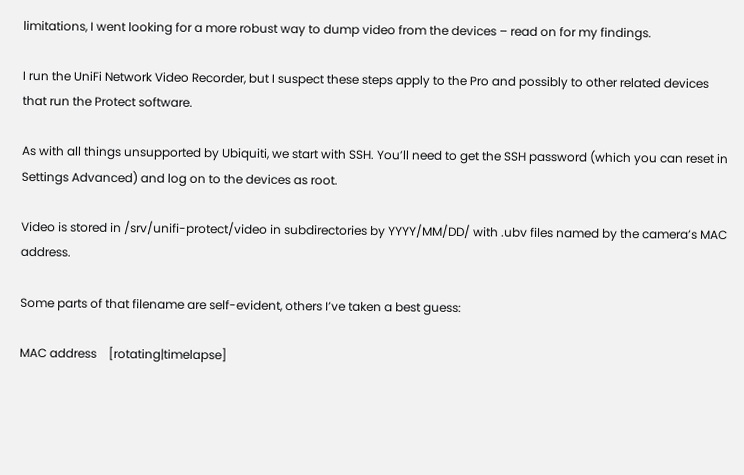limitations, I went looking for a more robust way to dump video from the devices – read on for my findings.

I run the UniFi Network Video Recorder, but I suspect these steps apply to the Pro and possibly to other related devices that run the Protect software.

As with all things unsupported by Ubiquiti, we start with SSH. You’ll need to get the SSH password (which you can reset in Settings Advanced) and log on to the devices as root.

Video is stored in /srv/unifi-protect/video in subdirectories by YYYY/MM/DD/ with .ubv files named by the camera’s MAC address.

Some parts of that filename are self-evident, others I’ve taken a best guess:

MAC address    [rotating|timelapse]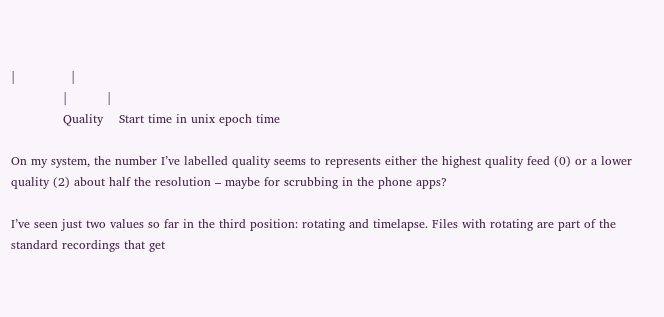|              |
             |          |
             Quality    Start time in unix epoch time

On my system, the number I’ve labelled quality seems to represents either the highest quality feed (0) or a lower quality (2) about half the resolution – maybe for scrubbing in the phone apps?

I’ve seen just two values so far in the third position: rotating and timelapse. Files with rotating are part of the standard recordings that get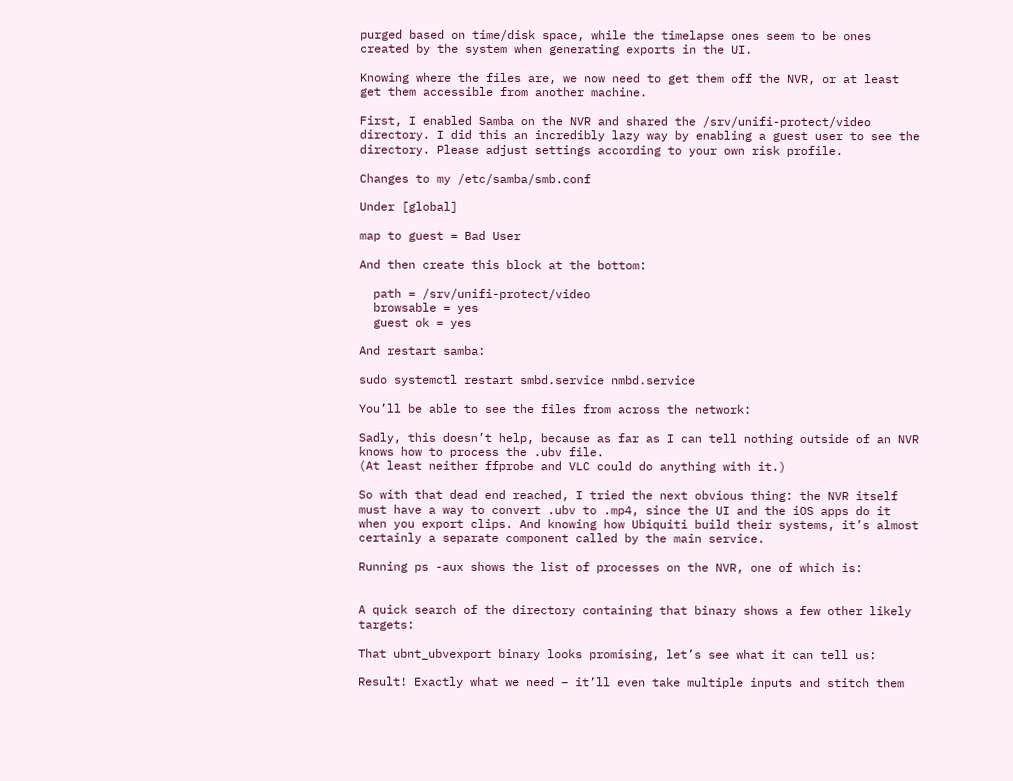purged based on time/disk space, while the timelapse ones seem to be ones created by the system when generating exports in the UI.

Knowing where the files are, we now need to get them off the NVR, or at least get them accessible from another machine.

First, I enabled Samba on the NVR and shared the /srv/unifi-protect/video directory. I did this an incredibly lazy way by enabling a guest user to see the directory. Please adjust settings according to your own risk profile.

Changes to my /etc/samba/smb.conf

Under [global]

map to guest = Bad User

And then create this block at the bottom:

  path = /srv/unifi-protect/video
  browsable = yes
  guest ok = yes

And restart samba:

sudo systemctl restart smbd.service nmbd.service

You’ll be able to see the files from across the network:

Sadly, this doesn’t help, because as far as I can tell nothing outside of an NVR knows how to process the .ubv file.
(At least neither ffprobe and VLC could do anything with it.)

So with that dead end reached, I tried the next obvious thing: the NVR itself must have a way to convert .ubv to .mp4, since the UI and the iOS apps do it when you export clips. And knowing how Ubiquiti build their systems, it’s almost certainly a separate component called by the main service.

Running ps -aux shows the list of processes on the NVR, one of which is:


A quick search of the directory containing that binary shows a few other likely targets:

That ubnt_ubvexport binary looks promising, let’s see what it can tell us:

Result! Exactly what we need – it’ll even take multiple inputs and stitch them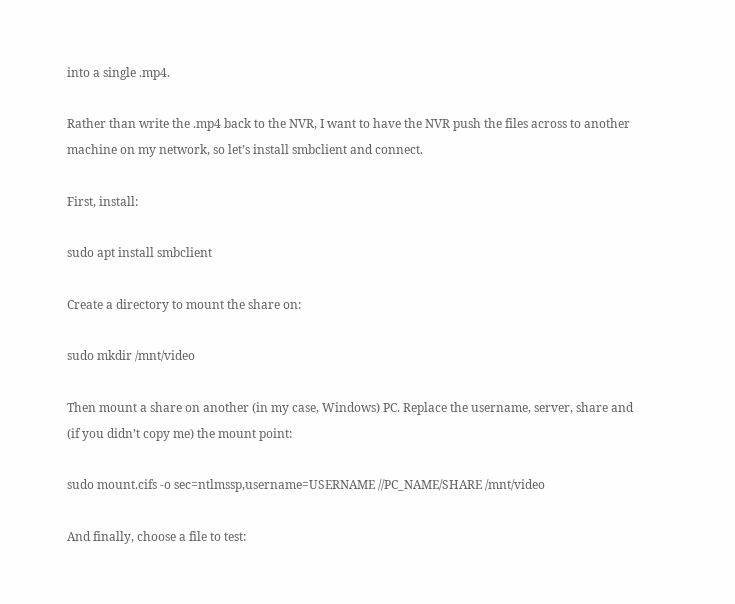into a single .mp4.

Rather than write the .mp4 back to the NVR, I want to have the NVR push the files across to another machine on my network, so let’s install smbclient and connect.

First, install:

sudo apt install smbclient

Create a directory to mount the share on:

sudo mkdir /mnt/video

Then mount a share on another (in my case, Windows) PC. Replace the username, server, share and (if you didn’t copy me) the mount point:

sudo mount.cifs -o sec=ntlmssp,username=USERNAME //PC_NAME/SHARE /mnt/video

And finally, choose a file to test: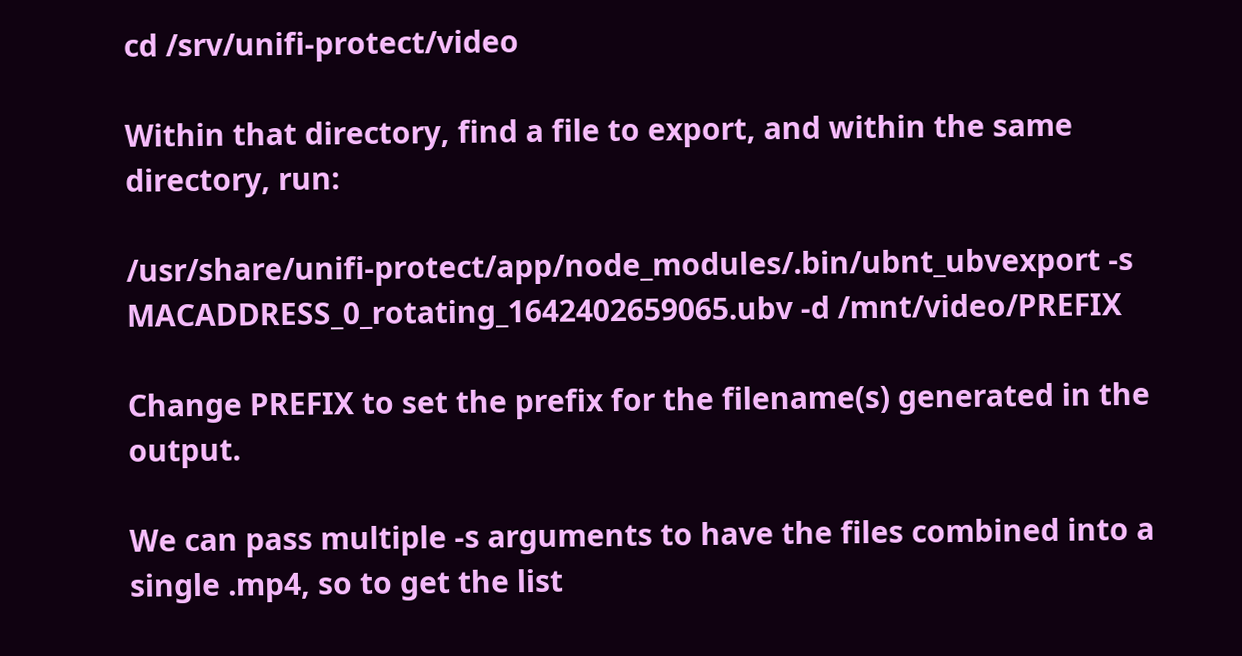cd /srv/unifi-protect/video

Within that directory, find a file to export, and within the same directory, run:

/usr/share/unifi-protect/app/node_modules/.bin/ubnt_ubvexport -s MACADDRESS_0_rotating_1642402659065.ubv -d /mnt/video/PREFIX

Change PREFIX to set the prefix for the filename(s) generated in the output.

We can pass multiple -s arguments to have the files combined into a single .mp4, so to get the list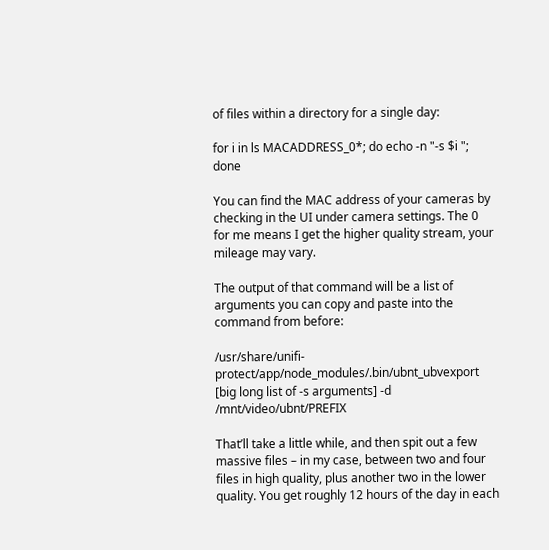of files within a directory for a single day:

for i in ls MACADDRESS_0*; do echo -n "-s $i "; done

You can find the MAC address of your cameras by checking in the UI under camera settings. The 0 for me means I get the higher quality stream, your mileage may vary.

The output of that command will be a list of arguments you can copy and paste into the command from before:

/usr/share/unifi-protect/app/node_modules/.bin/ubnt_ubvexport [big long list of -s arguments] -d /mnt/video/ubnt/PREFIX

That’ll take a little while, and then spit out a few massive files – in my case, between two and four files in high quality, plus another two in the lower quality. You get roughly 12 hours of the day in each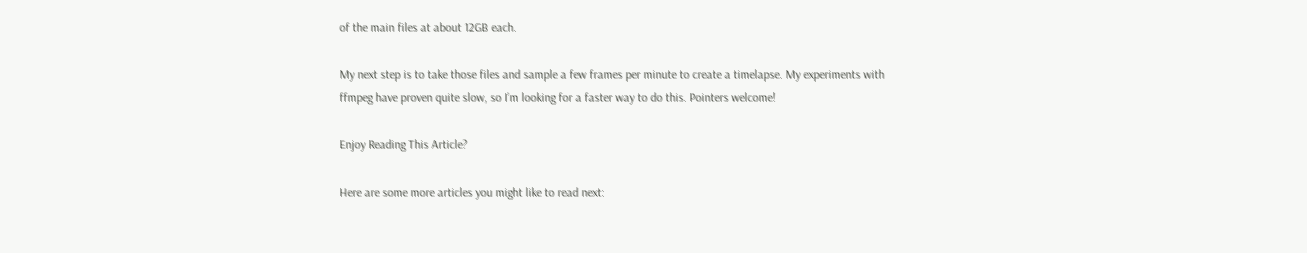of the main files at about 12GB each.

My next step is to take those files and sample a few frames per minute to create a timelapse. My experiments with ffmpeg have proven quite slow, so I’m looking for a faster way to do this. Pointers welcome!

Enjoy Reading This Article?

Here are some more articles you might like to read next: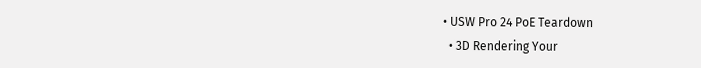• USW Pro 24 PoE Teardown
  • 3D Rendering Your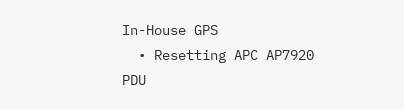In-House GPS
  • Resetting APC AP7920 PDU